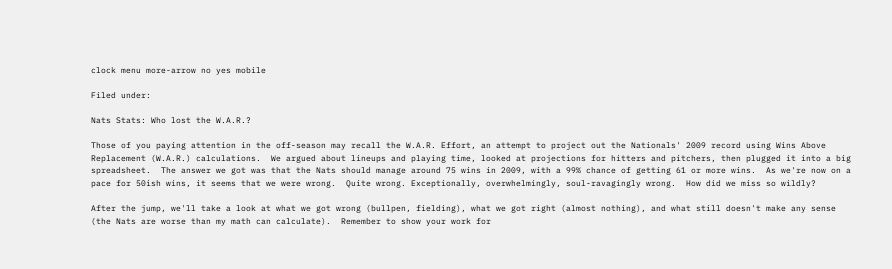clock menu more-arrow no yes mobile

Filed under:

Nats Stats: Who lost the W.A.R.?

Those of you paying attention in the off-season may recall the W.A.R. Effort, an attempt to project out the Nationals' 2009 record using Wins Above Replacement (W.A.R.) calculations.  We argued about lineups and playing time, looked at projections for hitters and pitchers, then plugged it into a big spreadsheet.  The answer we got was that the Nats should manage around 75 wins in 2009, with a 99% chance of getting 61 or more wins.  As we're now on a pace for 50ish wins, it seems that we were wrong.  Quite wrong. Exceptionally, overwhelmingly, soul-ravagingly wrong.  How did we miss so wildly?

After the jump, we'll take a look at what we got wrong (bullpen, fielding), what we got right (almost nothing), and what still doesn't make any sense (the Nats are worse than my math can calculate).  Remember to show your work for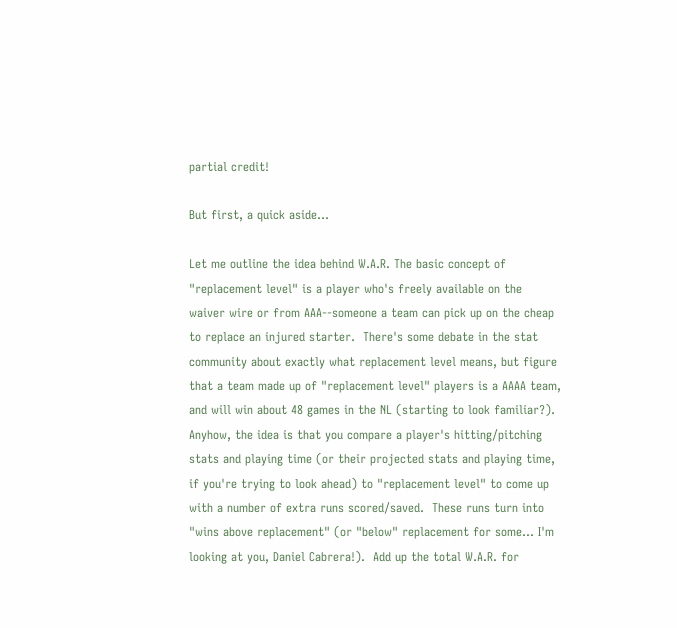partial credit!

But first, a quick aside...

Let me outline the idea behind W.A.R. The basic concept of "replacement level" is a player who's freely available on the waiver wire or from AAA--someone a team can pick up on the cheap to replace an injured starter.  There's some debate in the stat community about exactly what replacement level means, but figure that a team made up of "replacement level" players is a AAAA team, and will win about 48 games in the NL (starting to look familiar?).  Anyhow, the idea is that you compare a player's hitting/pitching stats and playing time (or their projected stats and playing time, if you're trying to look ahead) to "replacement level" to come up with a number of extra runs scored/saved.  These runs turn into "wins above replacement" (or "below" replacement for some... I'm looking at you, Daniel Cabrera!).  Add up the total W.A.R. for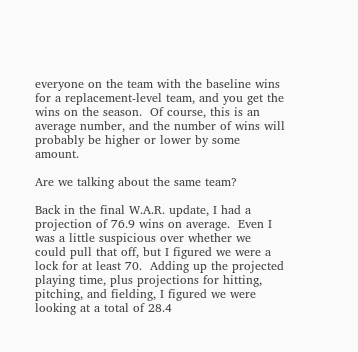everyone on the team with the baseline wins for a replacement-level team, and you get the wins on the season.  Of course, this is an average number, and the number of wins will probably be higher or lower by some amount.

Are we talking about the same team?

Back in the final W.A.R. update, I had a projection of 76.9 wins on average.  Even I was a little suspicious over whether we could pull that off, but I figured we were a lock for at least 70.  Adding up the projected playing time, plus projections for hitting, pitching, and fielding, I figured we were looking at a total of 28.4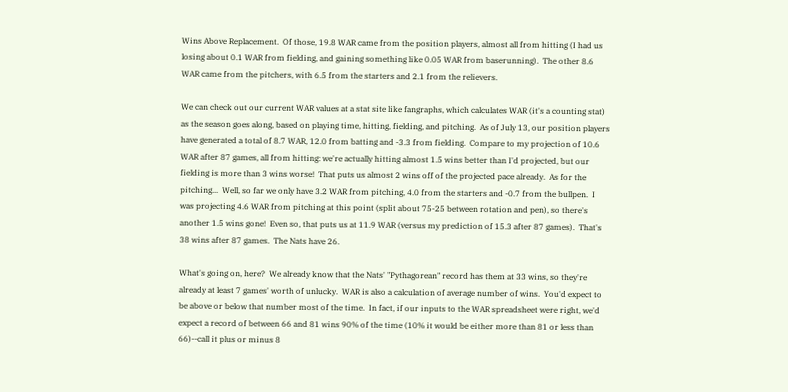Wins Above Replacement.  Of those, 19.8 WAR came from the position players, almost all from hitting (I had us losing about 0.1 WAR from fielding, and gaining something like 0.05 WAR from baserunning).  The other 8.6 WAR came from the pitchers, with 6.5 from the starters and 2.1 from the relievers.

We can check out our current WAR values at a stat site like fangraphs, which calculates WAR (it's a counting stat) as the season goes along, based on playing time, hitting, fielding, and pitching.  As of July 13, our position players have generated a total of 8.7 WAR, 12.0 from batting and -3.3 from fielding.  Compare to my projection of 10.6 WAR after 87 games, all from hitting: we're actually hitting almost 1.5 wins better than I'd projected, but our fielding is more than 3 wins worse!  That puts us almost 2 wins off of the projected pace already.  As for the pitching...  Well, so far we only have 3.2 WAR from pitching, 4.0 from the starters and -0.7 from the bullpen.  I was projecting 4.6 WAR from pitching at this point (split about 75-25 between rotation and pen), so there's another 1.5 wins gone!  Even so, that puts us at 11.9 WAR (versus my prediction of 15.3 after 87 games).  That's 38 wins after 87 games.  The Nats have 26.

What's going on, here?  We already know that the Nats' "Pythagorean" record has them at 33 wins, so they're already at least 7 games' worth of unlucky.  WAR is also a calculation of average number of wins.  You'd expect to be above or below that number most of the time.  In fact, if our inputs to the WAR spreadsheet were right, we'd expect a record of between 66 and 81 wins 90% of the time (10% it would be either more than 81 or less than 66)--call it plus or minus 8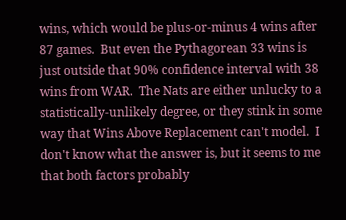wins, which would be plus-or-minus 4 wins after 87 games.  But even the Pythagorean 33 wins is just outside that 90% confidence interval with 38 wins from WAR.  The Nats are either unlucky to a statistically-unlikely degree, or they stink in some way that Wins Above Replacement can't model.  I don't know what the answer is, but it seems to me that both factors probably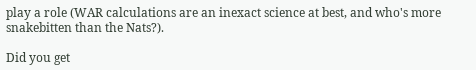play a role (WAR calculations are an inexact science at best, and who's more snakebitten than the Nats?).

Did you get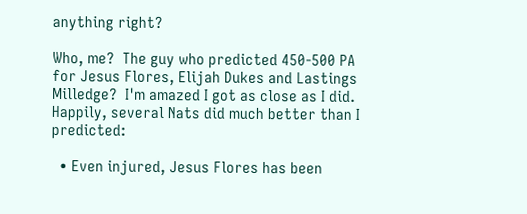anything right?

Who, me?  The guy who predicted 450-500 PA for Jesus Flores, Elijah Dukes and Lastings Milledge?  I'm amazed I got as close as I did.  Happily, several Nats did much better than I predicted:

  • Even injured, Jesus Flores has been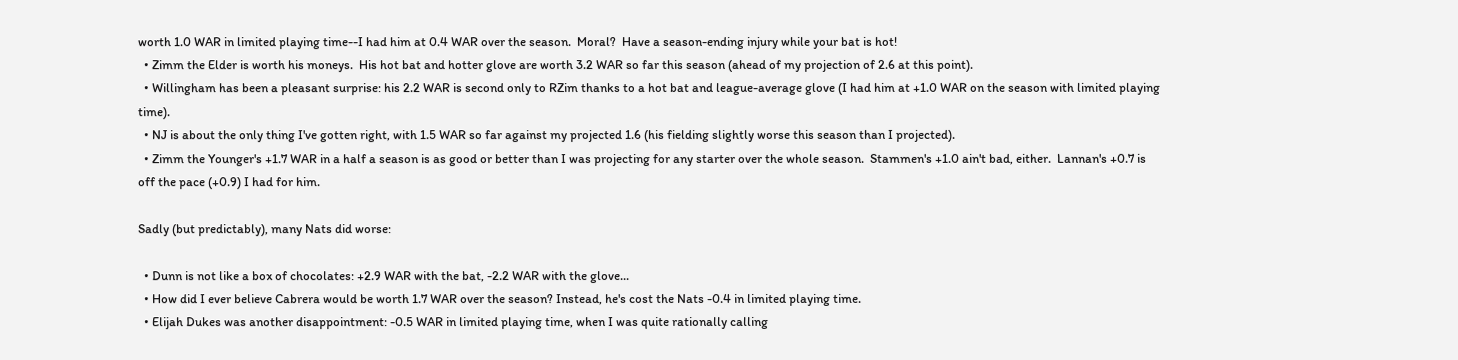worth 1.0 WAR in limited playing time--I had him at 0.4 WAR over the season.  Moral?  Have a season-ending injury while your bat is hot!
  • Zimm the Elder is worth his moneys.  His hot bat and hotter glove are worth 3.2 WAR so far this season (ahead of my projection of 2.6 at this point).
  • Willingham has been a pleasant surprise: his 2.2 WAR is second only to RZim thanks to a hot bat and league-average glove (I had him at +1.0 WAR on the season with limited playing time).
  • NJ is about the only thing I've gotten right, with 1.5 WAR so far against my projected 1.6 (his fielding slightly worse this season than I projected).
  • Zimm the Younger's +1.7 WAR in a half a season is as good or better than I was projecting for any starter over the whole season.  Stammen's +1.0 ain't bad, either.  Lannan's +0.7 is off the pace (+0.9) I had for him.

Sadly (but predictably), many Nats did worse:

  • Dunn is not like a box of chocolates: +2.9 WAR with the bat, -2.2 WAR with the glove...
  • How did I ever believe Cabrera would be worth 1.7 WAR over the season? Instead, he's cost the Nats -0.4 in limited playing time.
  • Elijah Dukes was another disappointment: -0.5 WAR in limited playing time, when I was quite rationally calling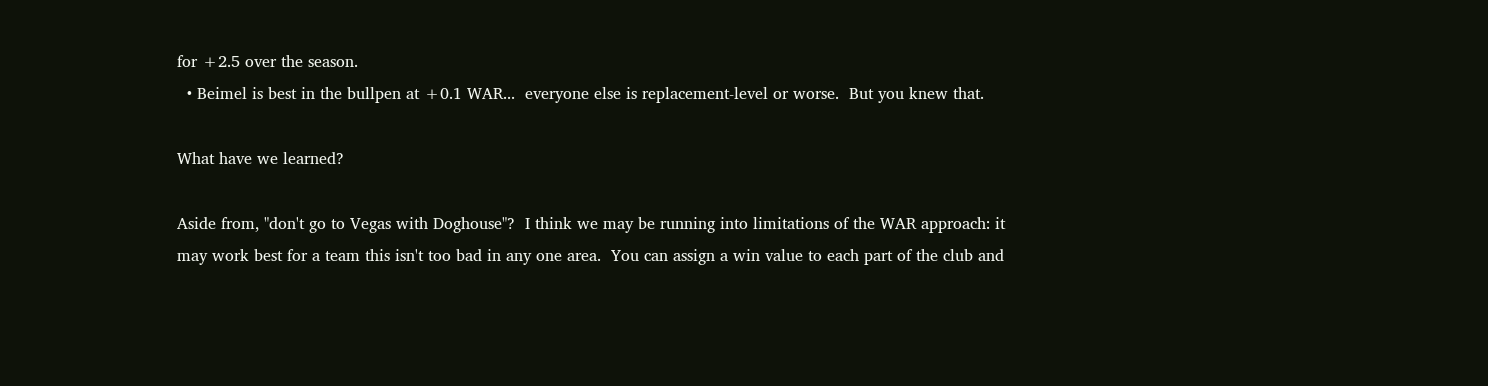for +2.5 over the season.
  • Beimel is best in the bullpen at +0.1 WAR...  everyone else is replacement-level or worse.  But you knew that.

What have we learned?

Aside from, "don't go to Vegas with Doghouse"?  I think we may be running into limitations of the WAR approach: it may work best for a team this isn't too bad in any one area.  You can assign a win value to each part of the club and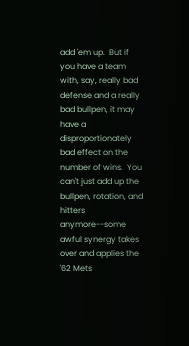add 'em up.  But if you have a team with, say, really bad defense and a really bad bullpen, it may have a disproportionately bad effect on the number of wins.  You can't just add up the bullpen, rotation, and hitters anymore--some awful synergy takes over and applies the '62 Mets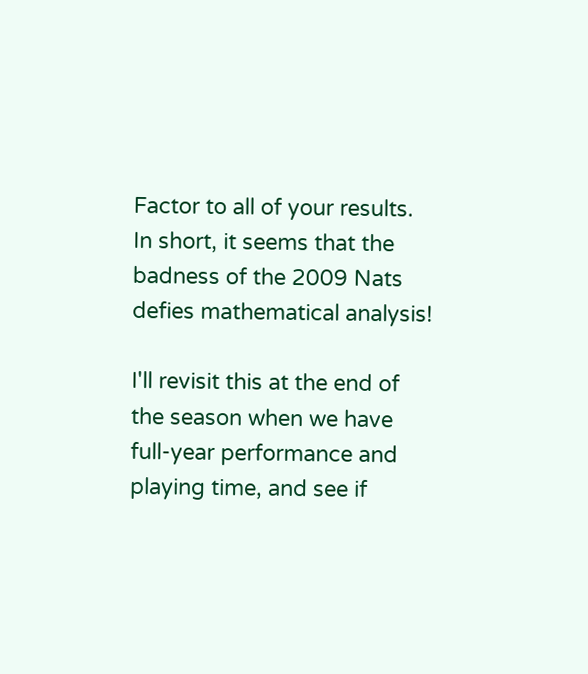Factor to all of your results.  In short, it seems that the badness of the 2009 Nats defies mathematical analysis!

I'll revisit this at the end of the season when we have full-year performance and playing time, and see if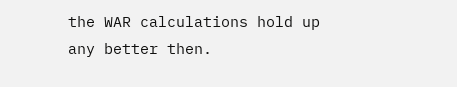the WAR calculations hold up any better then.